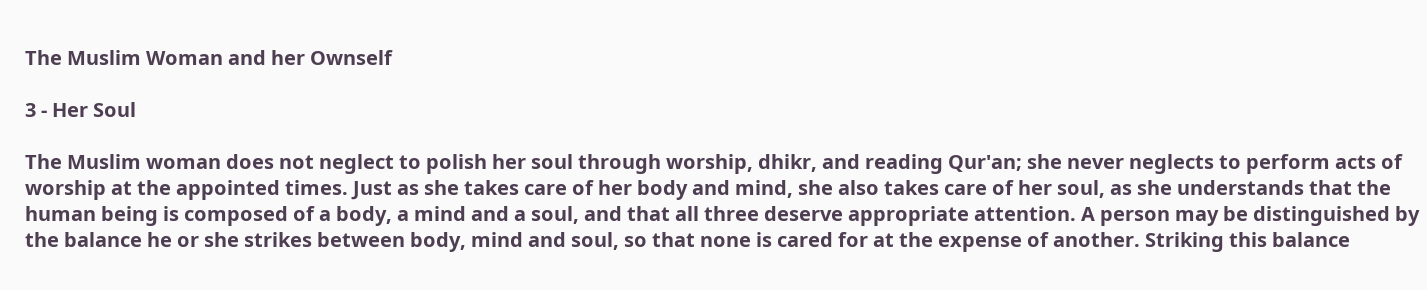The Muslim Woman and her Ownself

3 - Her Soul

The Muslim woman does not neglect to polish her soul through worship, dhikr, and reading Qur'an; she never neglects to perform acts of worship at the appointed times. Just as she takes care of her body and mind, she also takes care of her soul, as she understands that the human being is composed of a body, a mind and a soul, and that all three deserve appropriate attention. A person may be distinguished by the balance he or she strikes between body, mind and soul, so that none is cared for at the expense of another. Striking this balance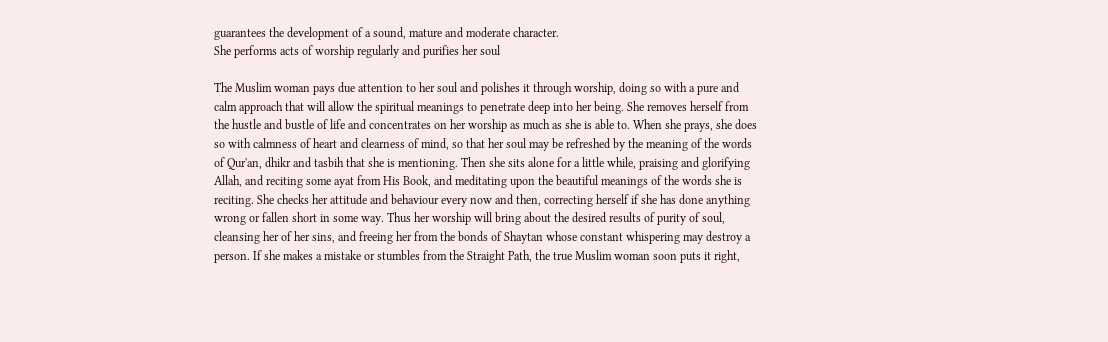guarantees the development of a sound, mature and moderate character.
She performs acts of worship regularly and purifies her soul

The Muslim woman pays due attention to her soul and polishes it through worship, doing so with a pure and calm approach that will allow the spiritual meanings to penetrate deep into her being. She removes herself from the hustle and bustle of life and concentrates on her worship as much as she is able to. When she prays, she does so with calmness of heart and clearness of mind, so that her soul may be refreshed by the meaning of the words of Qur'an, dhikr and tasbih that she is mentioning. Then she sits alone for a little while, praising and glorifying Allah, and reciting some ayat from His Book, and meditating upon the beautiful meanings of the words she is reciting. She checks her attitude and behaviour every now and then, correcting herself if she has done anything wrong or fallen short in some way. Thus her worship will bring about the desired results of purity of soul, cleansing her of her sins, and freeing her from the bonds of Shaytan whose constant whispering may destroy a person. If she makes a mistake or stumbles from the Straight Path, the true Muslim woman soon puts it right,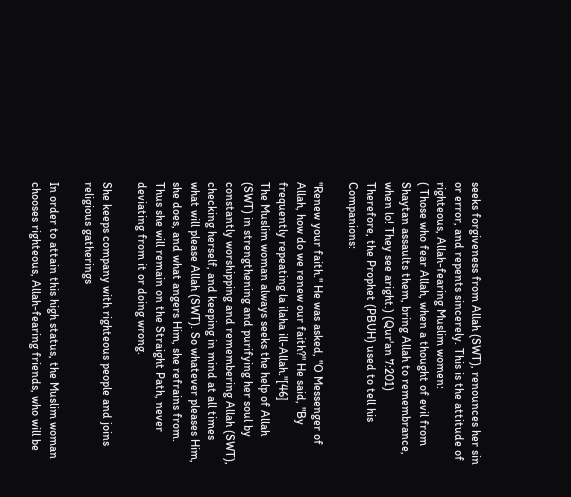seeks forgiveness from Allah (SWT), renounces her sin or error, and repents sincerely. This is the attitude of righteous, Allah-fearing Muslim women:
( Those who fear Allah, when a thought of evil from Shaytan assaults them, bring Allah to remembrance, when lo! They see aright.) (Qur'an 7:201)
Therefore, the Prophet (PBUH) used to tell his Companions:

"Renew your faith." He was asked, "O Messenger of Allah, how do we renew our faith?" He said, "By frequently repeating la ilaha ill-Allah."[46]
The Muslim woman always seeks the help of Allah (SWT) in strengthening and purifying her soul by constantly worshipping and remembering Allah (SWT), checking herself, and keeping in mind at all times what will please Allah (SWT). So whatever pleases Him, she does, and what angers Him, she refrains from. Thus she will remain on the Straight Path, never deviating from it or doing wrong.

She keeps company with righteous people and joins religious gatherings

In order to attain this high status, the Muslim woman chooses righteous, Allah-fearing friends, who will be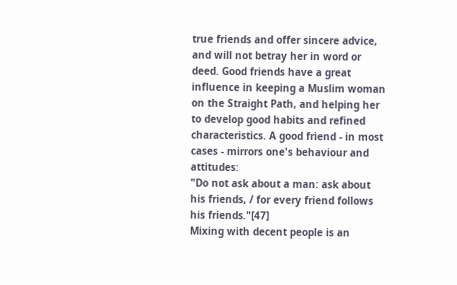true friends and offer sincere advice, and will not betray her in word or deed. Good friends have a great influence in keeping a Muslim woman on the Straight Path, and helping her to develop good habits and refined characteristics. A good friend - in most cases - mirrors one's behaviour and attitudes:
"Do not ask about a man: ask about his friends, / for every friend follows his friends."[47]
Mixing with decent people is an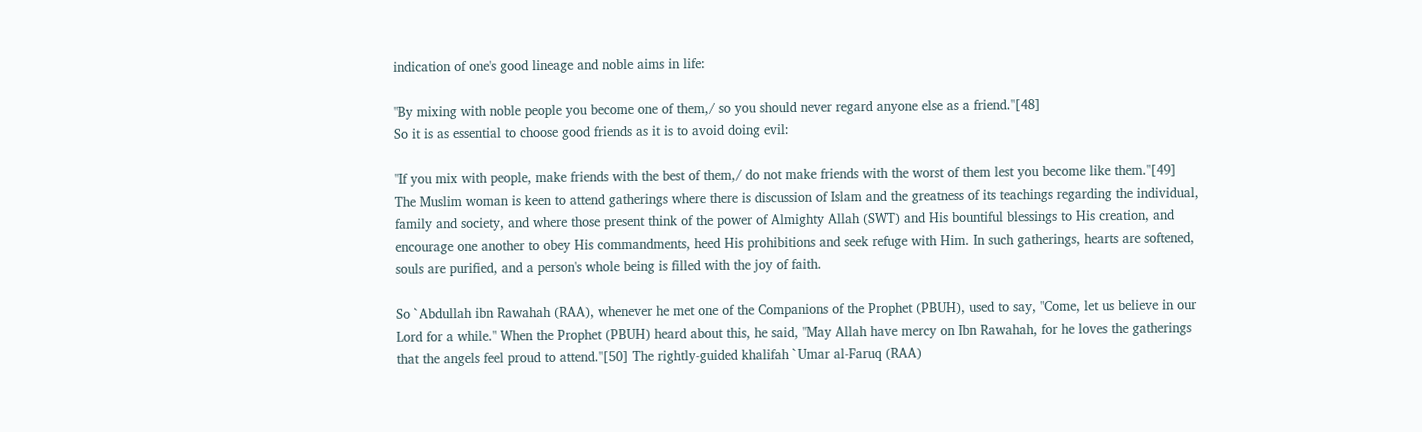indication of one's good lineage and noble aims in life:

"By mixing with noble people you become one of them,/ so you should never regard anyone else as a friend."[48]
So it is as essential to choose good friends as it is to avoid doing evil:

"If you mix with people, make friends with the best of them,/ do not make friends with the worst of them lest you become like them."[49]
The Muslim woman is keen to attend gatherings where there is discussion of Islam and the greatness of its teachings regarding the individual, family and society, and where those present think of the power of Almighty Allah (SWT) and His bountiful blessings to His creation, and encourage one another to obey His commandments, heed His prohibitions and seek refuge with Him. In such gatherings, hearts are softened, souls are purified, and a person's whole being is filled with the joy of faith.

So `Abdullah ibn Rawahah (RAA), whenever he met one of the Companions of the Prophet (PBUH), used to say, "Come, let us believe in our Lord for a while." When the Prophet (PBUH) heard about this, he said, "May Allah have mercy on Ibn Rawahah, for he loves the gatherings that the angels feel proud to attend."[50] The rightly-guided khalifah `Umar al-Faruq (RAA)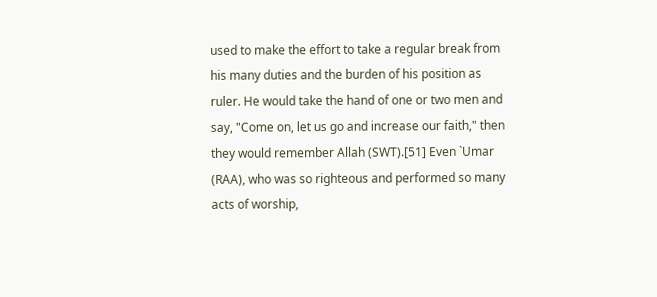used to make the effort to take a regular break from his many duties and the burden of his position as ruler. He would take the hand of one or two men and say, "Come on, let us go and increase our faith," then they would remember Allah (SWT).[51] Even `Umar (RAA), who was so righteous and performed so many acts of worship,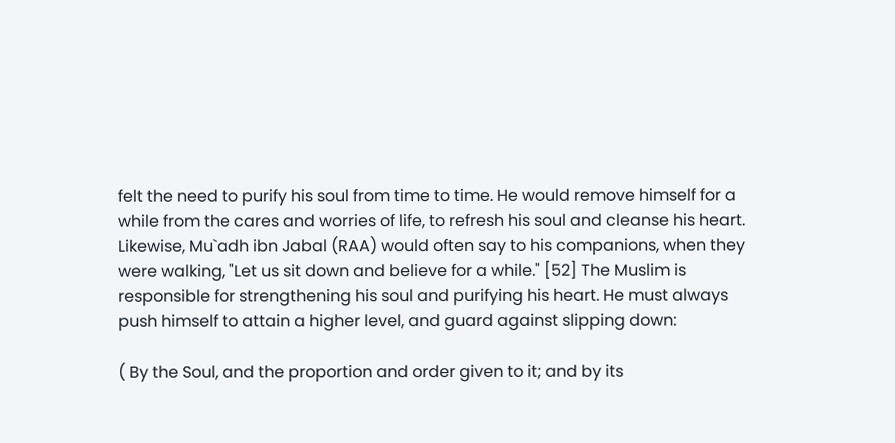felt the need to purify his soul from time to time. He would remove himself for a while from the cares and worries of life, to refresh his soul and cleanse his heart. Likewise, Mu`adh ibn Jabal (RAA) would often say to his companions, when they were walking, "Let us sit down and believe for a while." [52] The Muslim is responsible for strengthening his soul and purifying his heart. He must always push himself to attain a higher level, and guard against slipping down:

( By the Soul, and the proportion and order given to it; and by its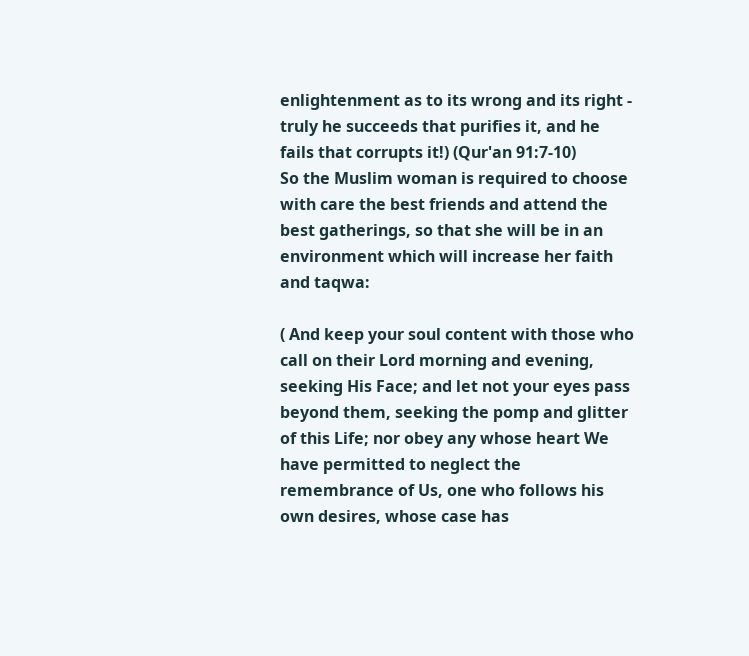enlightenment as to its wrong and its right - truly he succeeds that purifies it, and he fails that corrupts it!) (Qur'an 91:7-10)
So the Muslim woman is required to choose with care the best friends and attend the best gatherings, so that she will be in an environment which will increase her faith and taqwa:

( And keep your soul content with those who call on their Lord morning and evening, seeking His Face; and let not your eyes pass beyond them, seeking the pomp and glitter of this Life; nor obey any whose heart We have permitted to neglect the remembrance of Us, one who follows his own desires, whose case has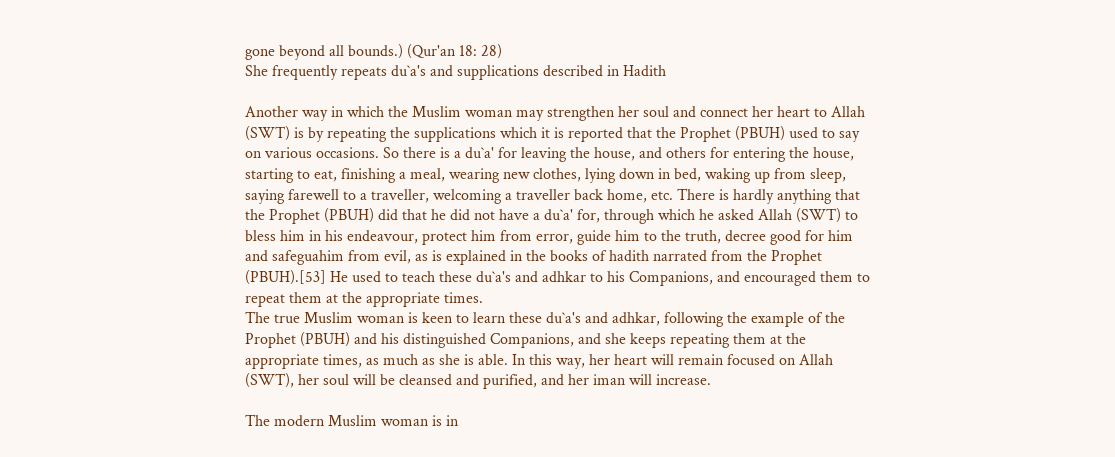gone beyond all bounds.) (Qur'an 18: 28)
She frequently repeats du`a's and supplications described in Hadith

Another way in which the Muslim woman may strengthen her soul and connect her heart to Allah (SWT) is by repeating the supplications which it is reported that the Prophet (PBUH) used to say on various occasions. So there is a du`a' for leaving the house, and others for entering the house, starting to eat, finishing a meal, wearing new clothes, lying down in bed, waking up from sleep, saying farewell to a traveller, welcoming a traveller back home, etc. There is hardly anything that the Prophet (PBUH) did that he did not have a du`a' for, through which he asked Allah (SWT) to bless him in his endeavour, protect him from error, guide him to the truth, decree good for him and safeguahim from evil, as is explained in the books of hadith narrated from the Prophet (PBUH).[53] He used to teach these du`a's and adhkar to his Companions, and encouraged them to repeat them at the appropriate times.
The true Muslim woman is keen to learn these du`a's and adhkar, following the example of the Prophet (PBUH) and his distinguished Companions, and she keeps repeating them at the appropriate times, as much as she is able. In this way, her heart will remain focused on Allah (SWT), her soul will be cleansed and purified, and her iman will increase.

The modern Muslim woman is in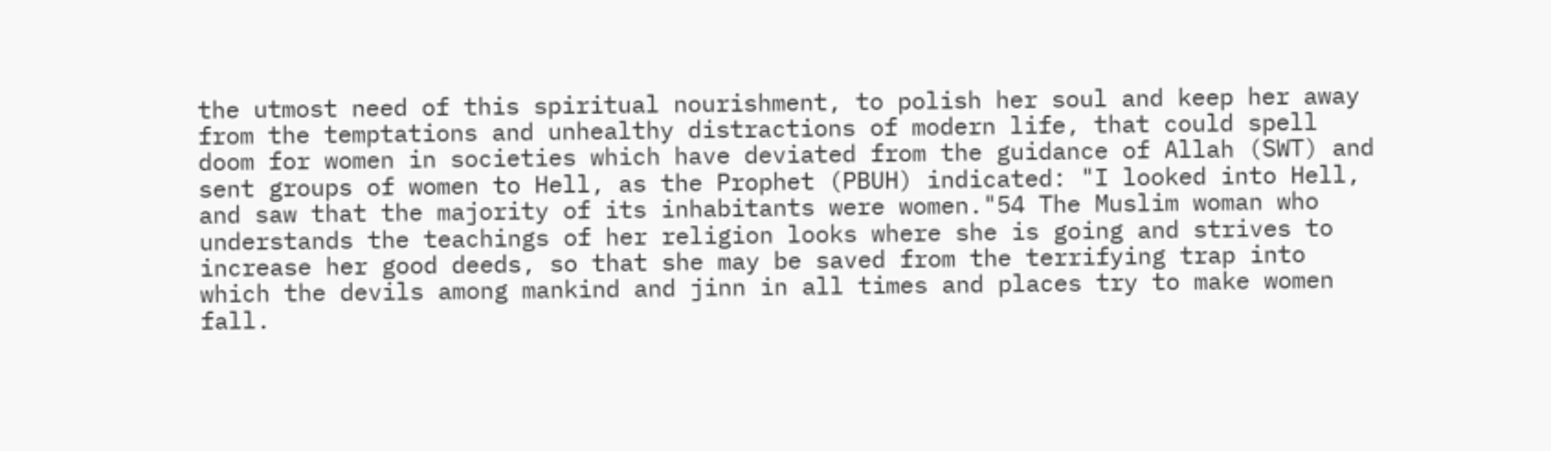the utmost need of this spiritual nourishment, to polish her soul and keep her away from the temptations and unhealthy distractions of modern life, that could spell doom for women in societies which have deviated from the guidance of Allah (SWT) and sent groups of women to Hell, as the Prophet (PBUH) indicated: "I looked into Hell, and saw that the majority of its inhabitants were women."54 The Muslim woman who understands the teachings of her religion looks where she is going and strives to increase her good deeds, so that she may be saved from the terrifying trap into which the devils among mankind and jinn in all times and places try to make women fall.